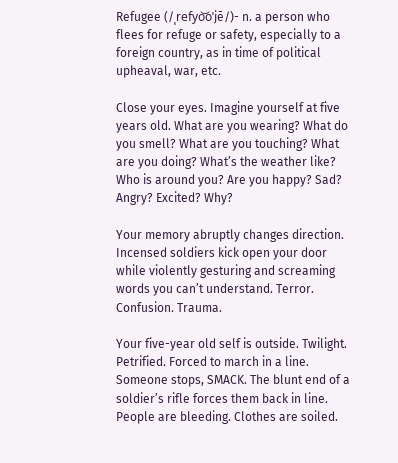Refugee (/ˌrefyo͝oˈjē/)- n. a person who flees for refuge or safety, especially to a foreign country, as in time of political upheaval, war, etc.

Close your eyes. Imagine yourself at five years old. What are you wearing? What do you smell? What are you touching? What are you doing? What’s the weather like? Who is around you? Are you happy? Sad? Angry? Excited? Why?

Your memory abruptly changes direction. Incensed soldiers kick open your door while violently gesturing and screaming words you can’t understand. Terror. Confusion. Trauma.

Your five-year old self is outside. Twilight. Petrified. Forced to march in a line. Someone stops, SMACK. The blunt end of a soldier’s rifle forces them back in line. People are bleeding. Clothes are soiled.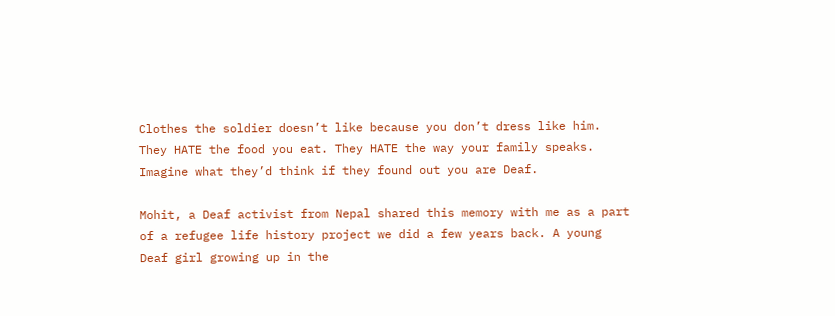Clothes the soldier doesn’t like because you don’t dress like him. They HATE the food you eat. They HATE the way your family speaks. Imagine what they’d think if they found out you are Deaf.

Mohit, a Deaf activist from Nepal shared this memory with me as a part of a refugee life history project we did a few years back. A young Deaf girl growing up in the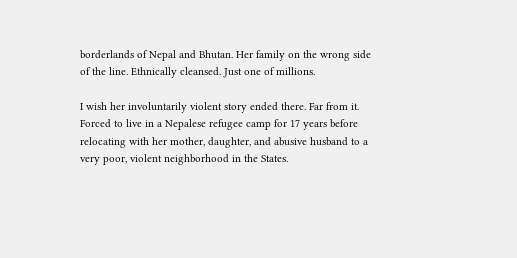borderlands of Nepal and Bhutan. Her family on the wrong side of the line. Ethnically cleansed. Just one of millions.

I wish her involuntarily violent story ended there. Far from it. Forced to live in a Nepalese refugee camp for 17 years before relocating with her mother, daughter, and abusive husband to a very poor, violent neighborhood in the States.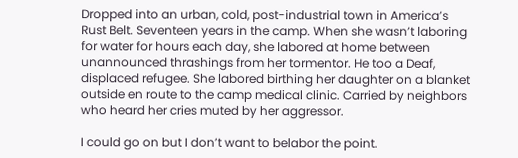Dropped into an urban, cold, post-industrial town in America’s Rust Belt. Seventeen years in the camp. When she wasn’t laboring for water for hours each day, she labored at home between unannounced thrashings from her tormentor. He too a Deaf, displaced refugee. She labored birthing her daughter on a blanket outside en route to the camp medical clinic. Carried by neighbors who heard her cries muted by her aggressor.

I could go on but I don’t want to belabor the point.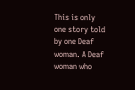This is only one story told by one Deaf woman. A Deaf woman who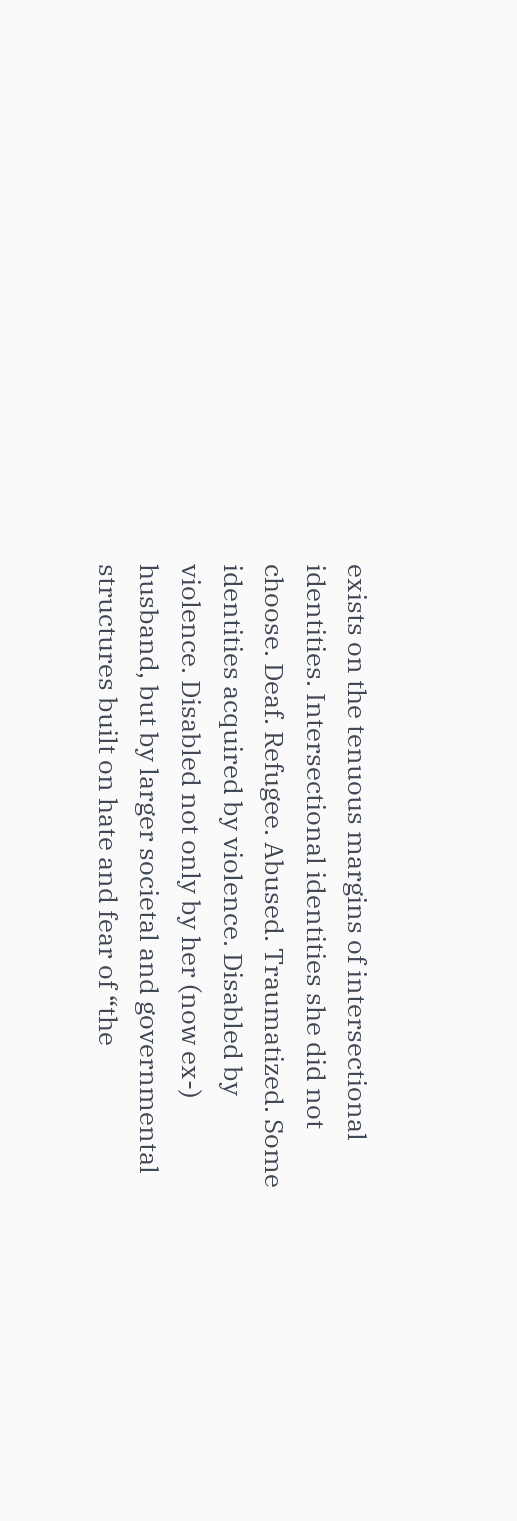exists on the tenuous margins of intersectional identities. Intersectional identities she did not choose. Deaf. Refugee. Abused. Traumatized. Some identities acquired by violence. Disabled by violence. Disabled not only by her (now ex-) husband, but by larger societal and governmental structures built on hate and fear of “the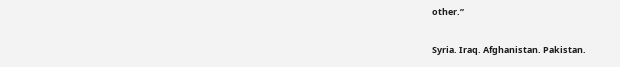other.”

Syria. Iraq. Afghanistan. Pakistan.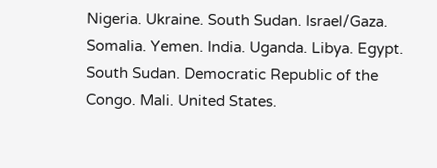Nigeria. Ukraine. South Sudan. Israel/Gaza. Somalia. Yemen. India. Uganda. Libya. Egypt. South Sudan. Democratic Republic of the Congo. Mali. United States.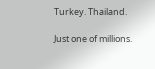Turkey. Thailand.

Just one of millions.